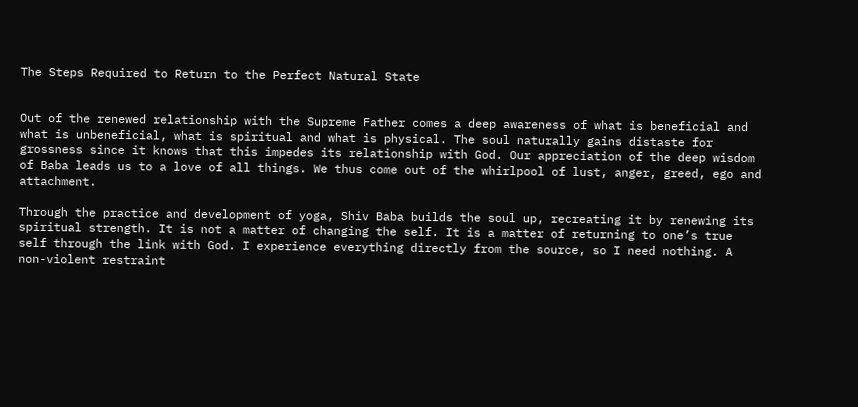The Steps Required to Return to the Perfect Natural State


Out of the renewed relationship with the Supreme Father comes a deep awareness of what is beneficial and what is unbeneficial, what is spiritual and what is physical. The soul naturally gains distaste for grossness since it knows that this impedes its relationship with God. Our appreciation of the deep wisdom of Baba leads us to a love of all things. We thus come out of the whirlpool of lust, anger, greed, ego and attachment.

Through the practice and development of yoga, Shiv Baba builds the soul up, recreating it by renewing its spiritual strength. It is not a matter of changing the self. It is a matter of returning to one’s true self through the link with God. I experience everything directly from the source, so I need nothing. A non-violent restraint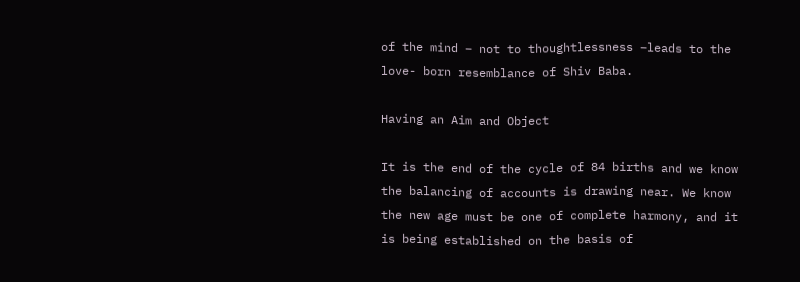of the mind – not to thoughtlessness –leads to the love- born resemblance of Shiv Baba.

Having an Aim and Object

It is the end of the cycle of 84 births and we know the balancing of accounts is drawing near. We know the new age must be one of complete harmony, and it is being established on the basis of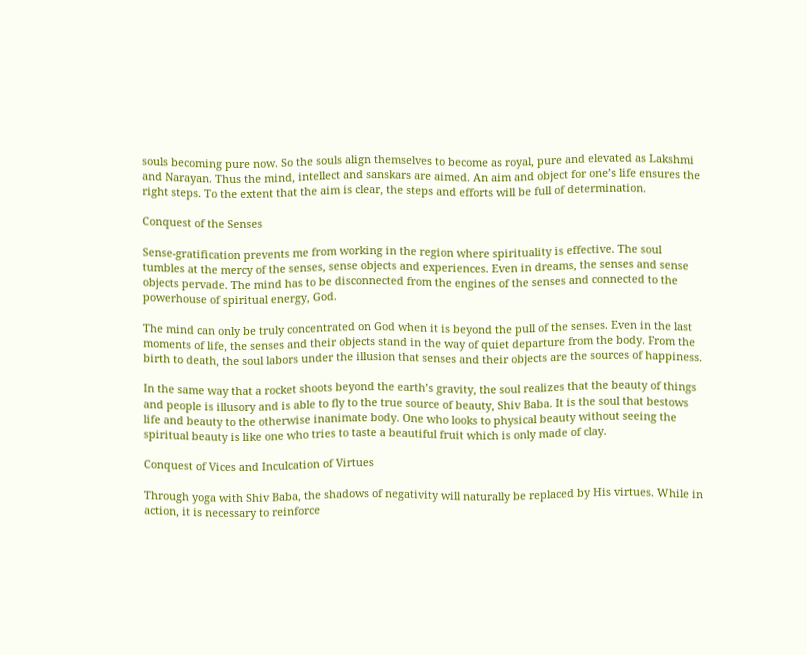souls becoming pure now. So the souls align themselves to become as royal, pure and elevated as Lakshmi and Narayan. Thus the mind, intellect and sanskars are aimed. An aim and object for one’s life ensures the right steps. To the extent that the aim is clear, the steps and efforts will be full of determination.

Conquest of the Senses

Sense-gratification prevents me from working in the region where spirituality is effective. The soul tumbles at the mercy of the senses, sense objects and experiences. Even in dreams, the senses and sense objects pervade. The mind has to be disconnected from the engines of the senses and connected to the powerhouse of spiritual energy, God.

The mind can only be truly concentrated on God when it is beyond the pull of the senses. Even in the last moments of life, the senses and their objects stand in the way of quiet departure from the body. From the birth to death, the soul labors under the illusion that senses and their objects are the sources of happiness.

In the same way that a rocket shoots beyond the earth’s gravity, the soul realizes that the beauty of things and people is illusory and is able to fly to the true source of beauty, Shiv Baba. It is the soul that bestows life and beauty to the otherwise inanimate body. One who looks to physical beauty without seeing the spiritual beauty is like one who tries to taste a beautiful fruit which is only made of clay.

Conquest of Vices and Inculcation of Virtues

Through yoga with Shiv Baba, the shadows of negativity will naturally be replaced by His virtues. While in action, it is necessary to reinforce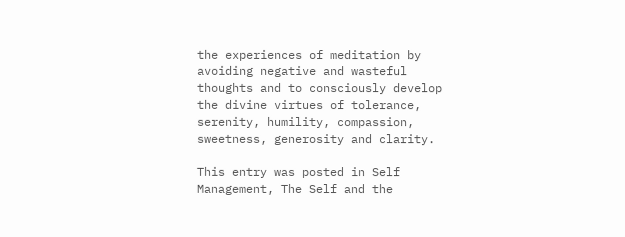the experiences of meditation by avoiding negative and wasteful thoughts and to consciously develop the divine virtues of tolerance, serenity, humility, compassion, sweetness, generosity and clarity.

This entry was posted in Self Management, The Self and the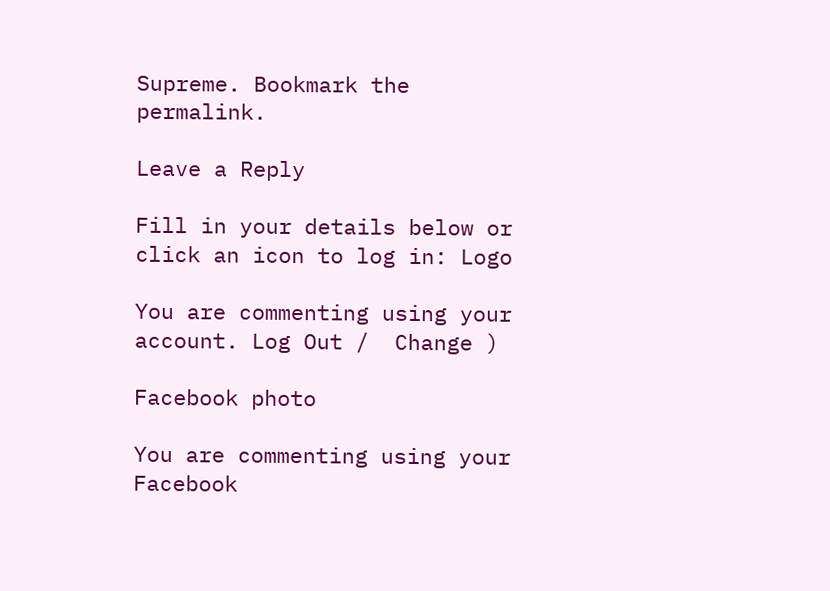Supreme. Bookmark the permalink.

Leave a Reply

Fill in your details below or click an icon to log in: Logo

You are commenting using your account. Log Out /  Change )

Facebook photo

You are commenting using your Facebook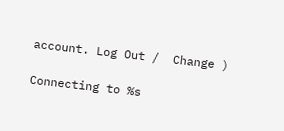account. Log Out /  Change )

Connecting to %s